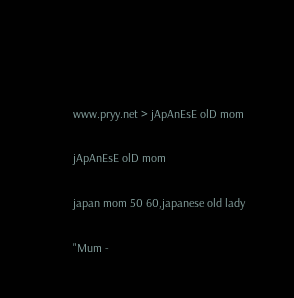www.pryy.net > jApAnEsE olD mom

jApAnEsE olD mom

japan mom 50 60,japanese old lady

"Mum -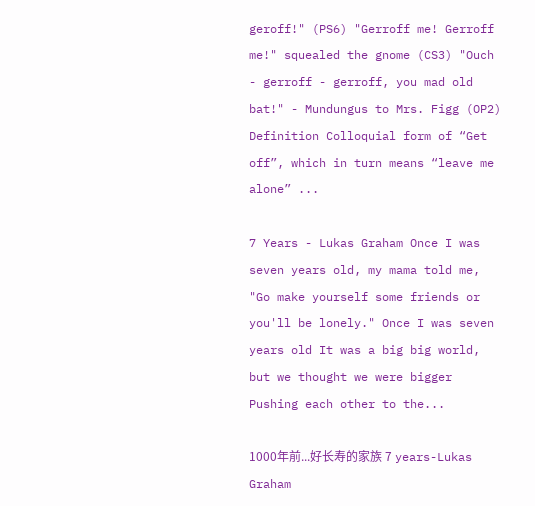geroff!" (PS6) "Gerroff me! Gerroff me!" squealed the gnome (CS3) "Ouch - gerroff - gerroff, you mad old bat!" - Mundungus to Mrs. Figg (OP2) Definition Colloquial form of “Get off”, which in turn means “leave me alone” ...

7 Years - Lukas Graham Once I was seven years old, my mama told me, "Go make yourself some friends or you'll be lonely." Once I was seven years old It was a big big world, but we thought we were bigger Pushing each other to the...

1000年前...好长寿的家族 7 years-Lukas Graham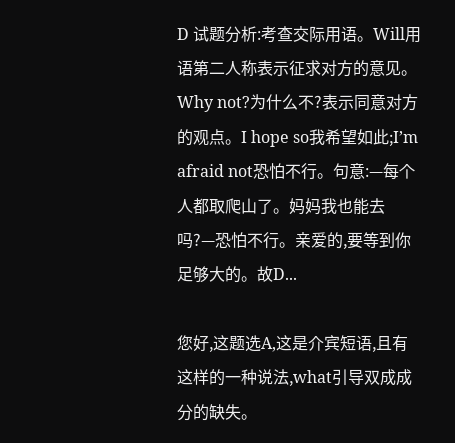D 试题分析:考查交际用语。Will用语第二人称表示征求对方的意见。Why not?为什么不?表示同意对方的观点。I hope so我希望如此;I’m afraid not恐怕不行。句意:—每个人都取爬山了。妈妈我也能去吗?—恐怕不行。亲爱的,要等到你足够大的。故D...

您好,这题选A,这是介宾短语,且有这样的一种说法,what引导双成成分的缺失。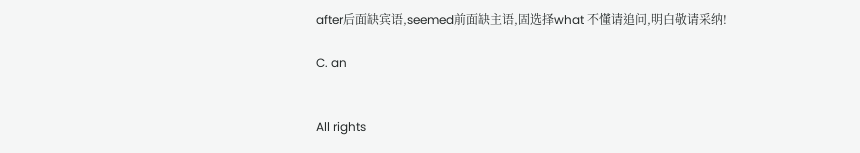after后面缺宾语,seemed前面缺主语,固选择what 不懂请追问,明白敬请采纳!

C. an


All rights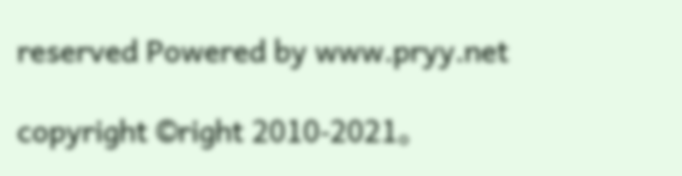reserved Powered by www.pryy.net

copyright ©right 2010-2021。